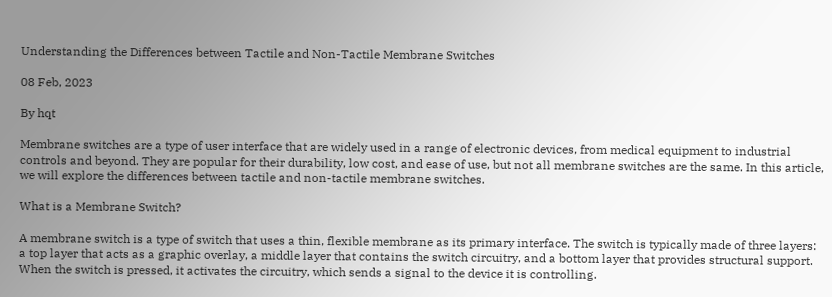Understanding the Differences between Tactile and Non-Tactile Membrane Switches

08 Feb, 2023

By hqt

Membrane switches are a type of user interface that are widely used in a range of electronic devices, from medical equipment to industrial controls and beyond. They are popular for their durability, low cost, and ease of use, but not all membrane switches are the same. In this article, we will explore the differences between tactile and non-tactile membrane switches.

What is a Membrane Switch?

A membrane switch is a type of switch that uses a thin, flexible membrane as its primary interface. The switch is typically made of three layers: a top layer that acts as a graphic overlay, a middle layer that contains the switch circuitry, and a bottom layer that provides structural support. When the switch is pressed, it activates the circuitry, which sends a signal to the device it is controlling.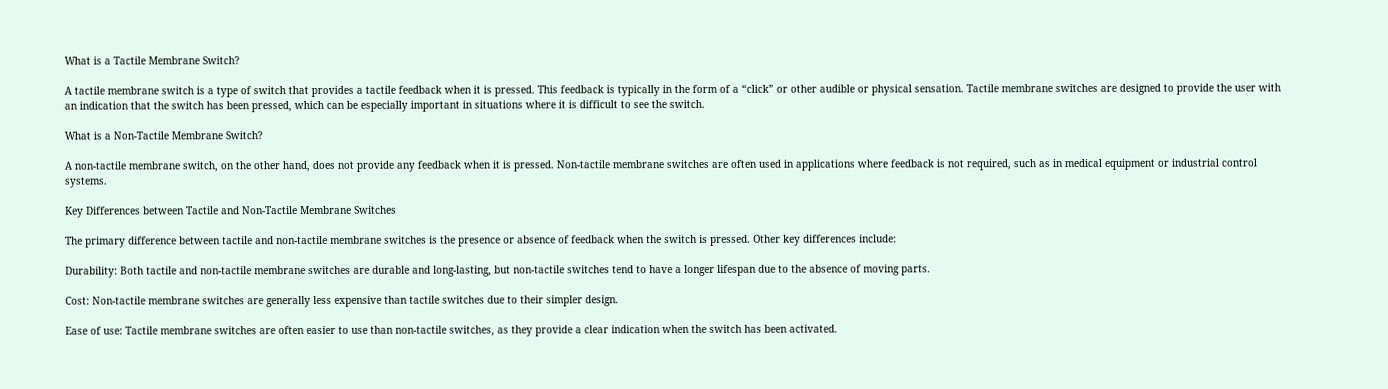What is a Tactile Membrane Switch?

A tactile membrane switch is a type of switch that provides a tactile feedback when it is pressed. This feedback is typically in the form of a “click” or other audible or physical sensation. Tactile membrane switches are designed to provide the user with an indication that the switch has been pressed, which can be especially important in situations where it is difficult to see the switch.

What is a Non-Tactile Membrane Switch?

A non-tactile membrane switch, on the other hand, does not provide any feedback when it is pressed. Non-tactile membrane switches are often used in applications where feedback is not required, such as in medical equipment or industrial control systems.

Key Differences between Tactile and Non-Tactile Membrane Switches

The primary difference between tactile and non-tactile membrane switches is the presence or absence of feedback when the switch is pressed. Other key differences include:

Durability: Both tactile and non-tactile membrane switches are durable and long-lasting, but non-tactile switches tend to have a longer lifespan due to the absence of moving parts.

Cost: Non-tactile membrane switches are generally less expensive than tactile switches due to their simpler design.

Ease of use: Tactile membrane switches are often easier to use than non-tactile switches, as they provide a clear indication when the switch has been activated.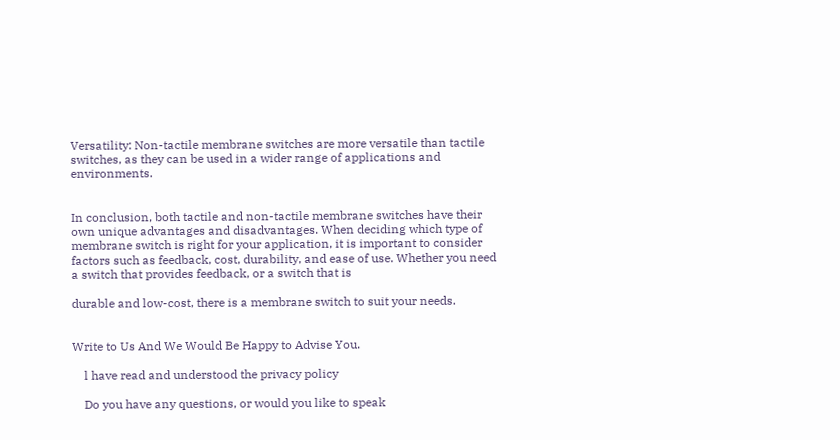Versatility: Non-tactile membrane switches are more versatile than tactile switches, as they can be used in a wider range of applications and environments.


In conclusion, both tactile and non-tactile membrane switches have their own unique advantages and disadvantages. When deciding which type of membrane switch is right for your application, it is important to consider factors such as feedback, cost, durability, and ease of use. Whether you need a switch that provides feedback, or a switch that is

durable and low-cost, there is a membrane switch to suit your needs.


Write to Us And We Would Be Happy to Advise You.

    l have read and understood the privacy policy

    Do you have any questions, or would you like to speak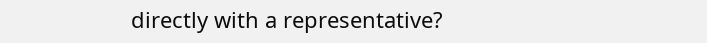directly with a representative?